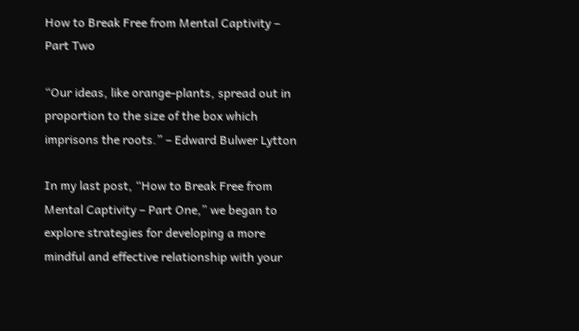How to Break Free from Mental Captivity – Part Two

“Our ideas, like orange-plants, spread out in proportion to the size of the box which imprisons the roots.” – Edward Bulwer Lytton

In my last post, “How to Break Free from Mental Captivity – Part One,” we began to explore strategies for developing a more mindful and effective relationship with your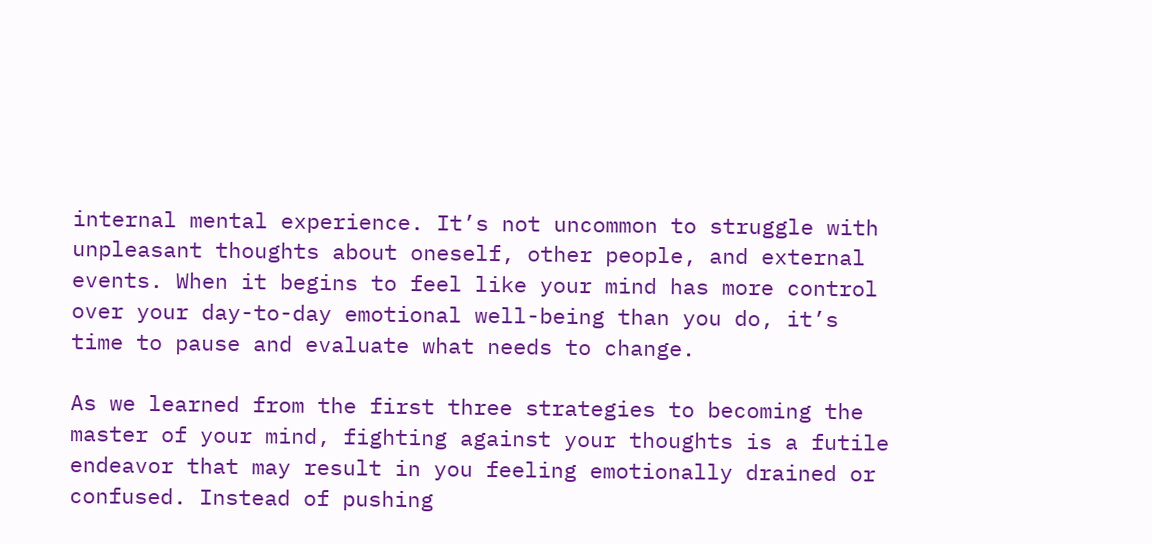internal mental experience. It’s not uncommon to struggle with unpleasant thoughts about oneself, other people, and external events. When it begins to feel like your mind has more control over your day-to-day emotional well-being than you do, it’s time to pause and evaluate what needs to change.

As we learned from the first three strategies to becoming the master of your mind, fighting against your thoughts is a futile endeavor that may result in you feeling emotionally drained or confused. Instead of pushing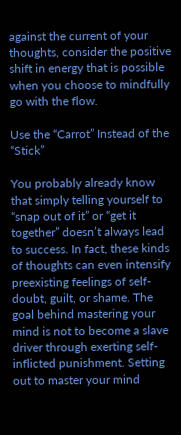against the current of your thoughts, consider the positive shift in energy that is possible when you choose to mindfully go with the flow.

Use the “Carrot” Instead of the “Stick”

You probably already know that simply telling yourself to “snap out of it” or “get it together” doesn’t always lead to success. In fact, these kinds of thoughts can even intensify preexisting feelings of self-doubt, guilt, or shame. The goal behind mastering your mind is not to become a slave driver through exerting self-inflicted punishment. Setting out to master your mind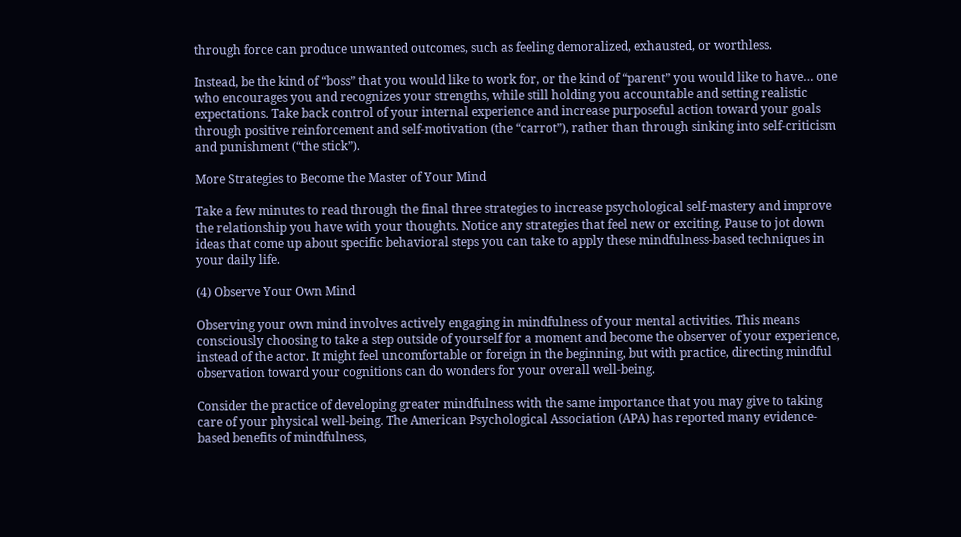through force can produce unwanted outcomes, such as feeling demoralized, exhausted, or worthless.

Instead, be the kind of “boss” that you would like to work for, or the kind of “parent” you would like to have… one who encourages you and recognizes your strengths, while still holding you accountable and setting realistic expectations. Take back control of your internal experience and increase purposeful action toward your goals through positive reinforcement and self-motivation (the “carrot”), rather than through sinking into self-criticism and punishment (“the stick”).

More Strategies to Become the Master of Your Mind

Take a few minutes to read through the final three strategies to increase psychological self-mastery and improve the relationship you have with your thoughts. Notice any strategies that feel new or exciting. Pause to jot down ideas that come up about specific behavioral steps you can take to apply these mindfulness-based techniques in your daily life.

(4) Observe Your Own Mind

Observing your own mind involves actively engaging in mindfulness of your mental activities. This means consciously choosing to take a step outside of yourself for a moment and become the observer of your experience, instead of the actor. It might feel uncomfortable or foreign in the beginning, but with practice, directing mindful observation toward your cognitions can do wonders for your overall well-being.

Consider the practice of developing greater mindfulness with the same importance that you may give to taking care of your physical well-being. The American Psychological Association (APA) has reported many evidence-based benefits of mindfulness,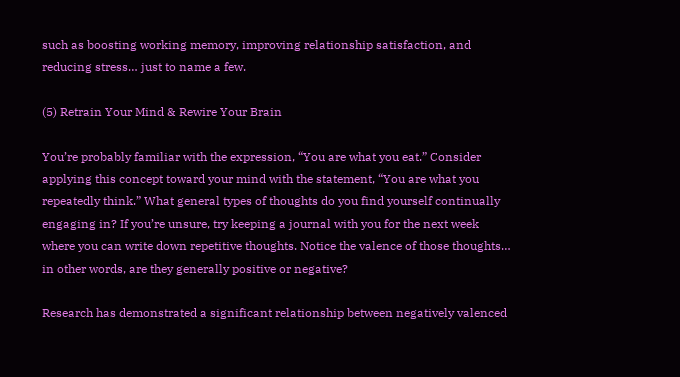such as boosting working memory, improving relationship satisfaction, and reducing stress… just to name a few.

(5) Retrain Your Mind & Rewire Your Brain

You’re probably familiar with the expression, “You are what you eat.” Consider applying this concept toward your mind with the statement, “You are what you repeatedly think.” What general types of thoughts do you find yourself continually engaging in? If you’re unsure, try keeping a journal with you for the next week where you can write down repetitive thoughts. Notice the valence of those thoughts… in other words, are they generally positive or negative?

Research has demonstrated a significant relationship between negatively valenced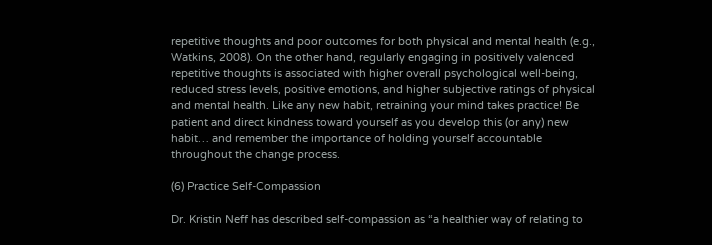repetitive thoughts and poor outcomes for both physical and mental health (e.g., Watkins, 2008). On the other hand, regularly engaging in positively valenced repetitive thoughts is associated with higher overall psychological well-being, reduced stress levels, positive emotions, and higher subjective ratings of physical and mental health. Like any new habit, retraining your mind takes practice! Be patient and direct kindness toward yourself as you develop this (or any) new habit… and remember the importance of holding yourself accountable throughout the change process.

(6) Practice Self-Compassion

Dr. Kristin Neff has described self-compassion as “a healthier way of relating to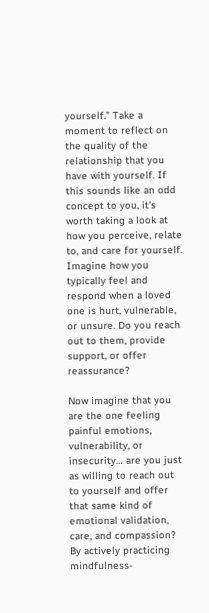yourself.” Take a moment to reflect on the quality of the relationship that you have with yourself. If this sounds like an odd concept to you, it’s worth taking a look at how you perceive, relate to, and care for yourself. Imagine how you typically feel and respond when a loved one is hurt, vulnerable, or unsure. Do you reach out to them, provide support, or offer reassurance?

Now imagine that you are the one feeling painful emotions, vulnerability, or insecurity… are you just as willing to reach out to yourself and offer that same kind of emotional validation, care, and compassion? By actively practicing mindfulness-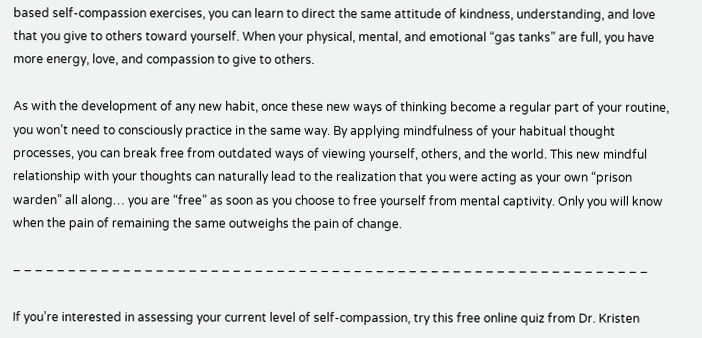based self-compassion exercises, you can learn to direct the same attitude of kindness, understanding, and love that you give to others toward yourself. When your physical, mental, and emotional “gas tanks” are full, you have more energy, love, and compassion to give to others.

As with the development of any new habit, once these new ways of thinking become a regular part of your routine, you won’t need to consciously practice in the same way. By applying mindfulness of your habitual thought processes, you can break free from outdated ways of viewing yourself, others, and the world. This new mindful relationship with your thoughts can naturally lead to the realization that you were acting as your own “prison warden” all along… you are “free” as soon as you choose to free yourself from mental captivity. Only you will know when the pain of remaining the same outweighs the pain of change.

– – – – – – – – – – – – – – – – – – – – – – – – – – – – – – – – – – – – – – – – – – – – – – – – – – – – – – – – – –

If you’re interested in assessing your current level of self-compassion, try this free online quiz from Dr. Kristen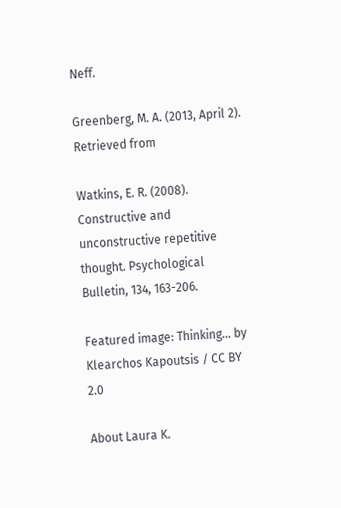Neff.

Greenberg, M. A. (2013, April 2). Retrieved from

Watkins, E. R. (2008). Constructive and unconstructive repetitive thought. Psychological Bulletin, 134, 163-206.

Featured image: Thinking… by Klearchos Kapoutsis / CC BY 2.0

About Laura K.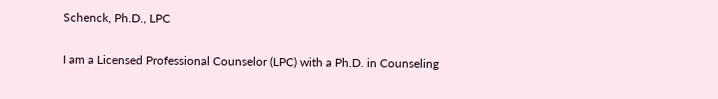Schenck, Ph.D., LPC

I am a Licensed Professional Counselor (LPC) with a Ph.D. in Counseling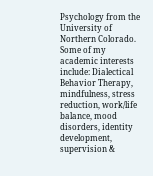Psychology from the University of Northern Colorado. Some of my academic interests include: Dialectical Behavior Therapy, mindfulness, stress reduction, work/life balance, mood disorders, identity development, supervision &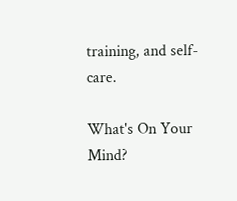training, and self-care.

What's On Your Mind?